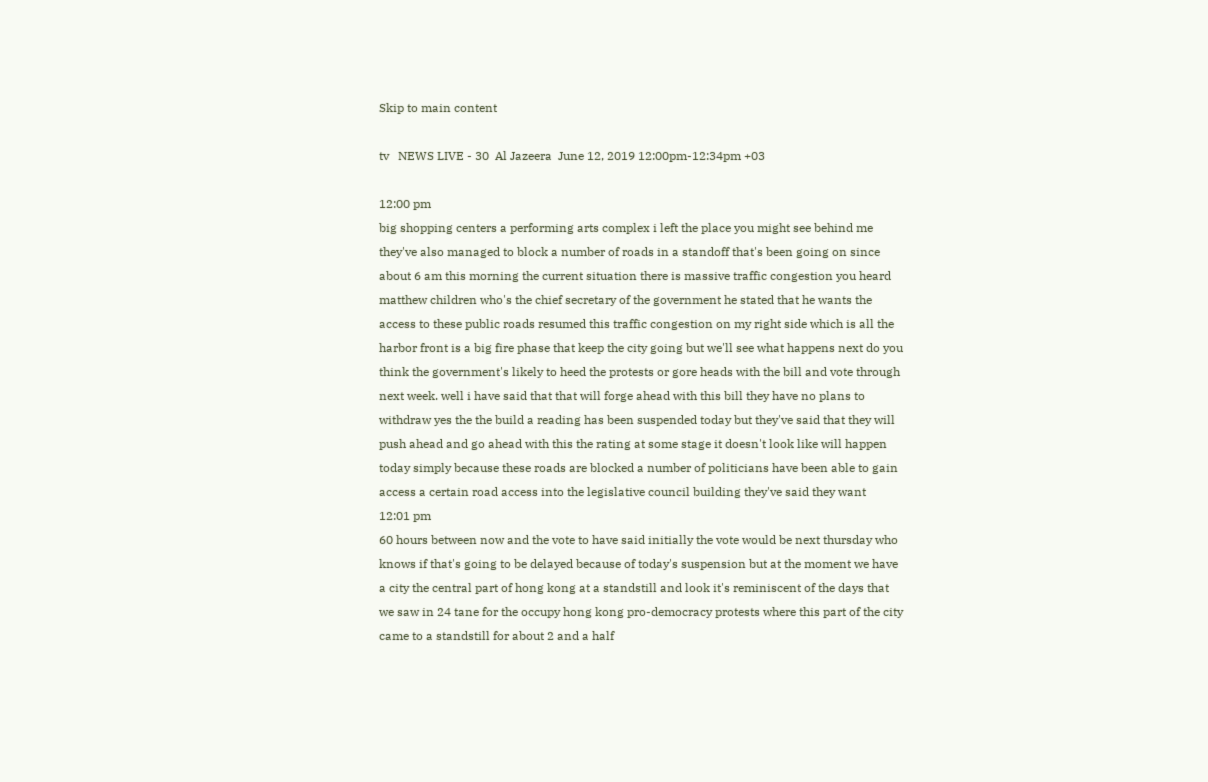Skip to main content

tv   NEWS LIVE - 30  Al Jazeera  June 12, 2019 12:00pm-12:34pm +03

12:00 pm
big shopping centers a performing arts complex i left the place you might see behind me they've also managed to block a number of roads in a standoff that's been going on since about 6 am this morning the current situation there is massive traffic congestion you heard matthew children who's the chief secretary of the government he stated that he wants the access to these public roads resumed this traffic congestion on my right side which is all the harbor front is a big fire phase that keep the city going but we'll see what happens next do you think the government's likely to heed the protests or gore heads with the bill and vote through next week. well i have said that that will forge ahead with this bill they have no plans to withdraw yes the the build a reading has been suspended today but they've said that they will push ahead and go ahead with this the rating at some stage it doesn't look like will happen today simply because these roads are blocked a number of politicians have been able to gain access a certain road access into the legislative council building they've said they want
12:01 pm
60 hours between now and the vote to have said initially the vote would be next thursday who knows if that's going to be delayed because of today's suspension but at the moment we have a city the central part of hong kong at a standstill and look it's reminiscent of the days that we saw in 24 tane for the occupy hong kong pro-democracy protests where this part of the city came to a standstill for about 2 and a half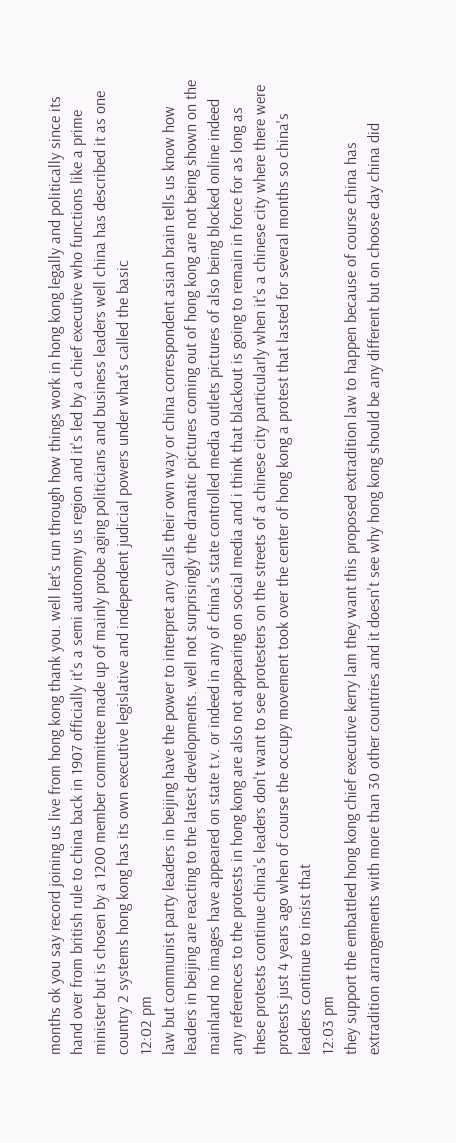months ok you say record joining us live from hong kong thank you. well let's run through how things work in hong kong legally and politically since its hand over from british rule to china back in 1907 officially it's a semi autonomy us region and it's led by a chief executive who functions like a prime minister but is chosen by a 1200 member committee made up of mainly probe aging politicians and business leaders well china has described it as one country 2 systems hong kong has its own executive legislative and independent judicial powers under what's called the basic
12:02 pm
law but communist party leaders in beijing have the power to interpret any calls their own way or china correspondent asian brain tells us know how leaders in beijing are reacting to the latest developments. well not surprisingly the dramatic pictures coming out of hong kong are not being shown on the mainland no images have appeared on state t.v. or indeed in any of china's state controlled media outlets pictures of also being blocked online indeed any references to the protests in hong kong are also not appearing on social media and i think that blackout is going to remain in force for as long as these protests continue china's leaders don't want to see protesters on the streets of a chinese city particularly when it's a chinese city where there were protests just 4 years ago when of course the occupy movement took over the center of hong kong a protest that lasted for several months so china's leaders continue to insist that
12:03 pm
they support the embattled hong kong chief executive kerry lam they want this proposed extradition law to happen because of course china has extradition arrangements with more than 30 other countries and it doesn't see why hong kong should be any different but on choose day china did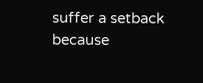suffer a setback because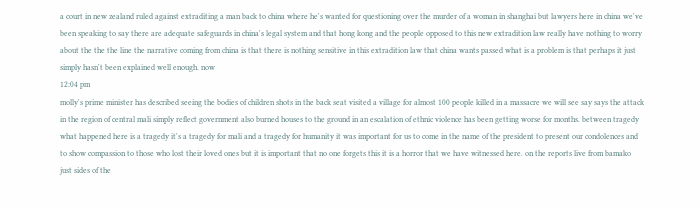a court in new zealand ruled against extraditing a man back to china where he's wanted for questioning over the murder of a woman in shanghai but lawyers here in china we've been speaking to say there are adequate safeguards in china's legal system and that hong kong and the people opposed to this new extradition law really have nothing to worry about the the the line the narrative coming from china is that there is nothing sensitive in this extradition law that china wants passed what is a problem is that perhaps it just simply hasn't been explained well enough. now
12:04 pm
molly's prime minister has described seeing the bodies of children shots in the back seat visited a village for almost 100 people killed in a massacre we will see say says the attack in the region of central mali simply reflect government also burned houses to the ground in an escalation of ethnic violence has been getting worse for months. between tragedy what happened here is a tragedy it's a tragedy for mali and a tragedy for humanity it was important for us to come in the name of the president to present our condolences and to show compassion to those who lost their loved ones but it is important that no one forgets this it is a horror that we have witnessed here. on the reports live from bamako just sides of the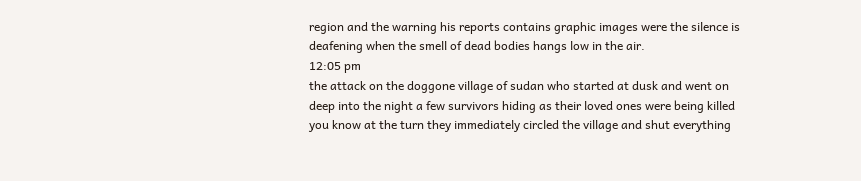region and the warning his reports contains graphic images were the silence is deafening when the smell of dead bodies hangs low in the air.
12:05 pm
the attack on the doggone village of sudan who started at dusk and went on deep into the night a few survivors hiding as their loved ones were being killed you know at the turn they immediately circled the village and shut everything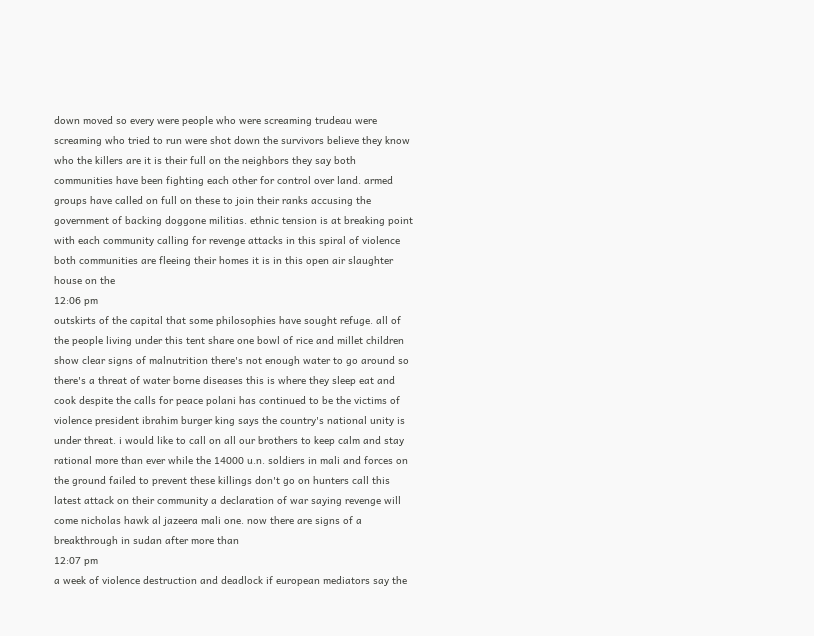down moved so every were people who were screaming trudeau were screaming who tried to run were shot down the survivors believe they know who the killers are it is their full on the neighbors they say both communities have been fighting each other for control over land. armed groups have called on full on these to join their ranks accusing the government of backing doggone militias. ethnic tension is at breaking point with each community calling for revenge attacks in this spiral of violence both communities are fleeing their homes it is in this open air slaughter house on the
12:06 pm
outskirts of the capital that some philosophies have sought refuge. all of the people living under this tent share one bowl of rice and millet children show clear signs of malnutrition there's not enough water to go around so there's a threat of water borne diseases this is where they sleep eat and cook despite the calls for peace polani has continued to be the victims of violence president ibrahim burger king says the country's national unity is under threat. i would like to call on all our brothers to keep calm and stay rational more than ever while the 14000 u.n. soldiers in mali and forces on the ground failed to prevent these killings don't go on hunters call this latest attack on their community a declaration of war saying revenge will come nicholas hawk al jazeera mali one. now there are signs of a breakthrough in sudan after more than
12:07 pm
a week of violence destruction and deadlock if european mediators say the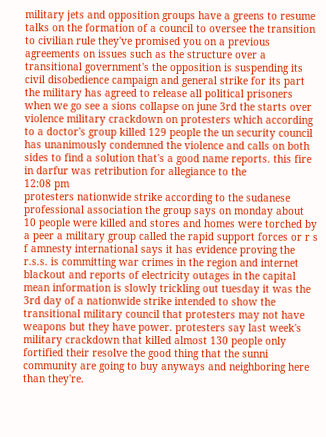military jets and opposition groups have a greens to resume talks on the formation of a council to oversee the transition to civilian rule they've promised you on a previous agreements on issues such as the structure over a transitional government's the opposition is suspending its civil disobedience campaign and general strike for its part the military has agreed to release all political prisoners when we go see a sions collapse on june 3rd the starts over violence military crackdown on protesters which according to a doctor's group killed 129 people the un security council has unanimously condemned the violence and calls on both sides to find a solution that's a good name reports. this fire in darfur was retribution for allegiance to the
12:08 pm
protesters nationwide strike according to the sudanese professional association the group says on monday about 10 people were killed and stores and homes were torched by a peer a military group called the rapid support forces or r s f amnesty international says it has evidence proving the r.s.s. is committing war crimes in the region and internet blackout and reports of electricity outages in the capital mean information is slowly trickling out tuesday it was the 3rd day of a nationwide strike intended to show the transitional military council that protesters may not have weapons but they have power. protesters say last week's military crackdown that killed almost 130 people only fortified their resolve the good thing that the sunni community are going to buy anyways and neighboring here than they're.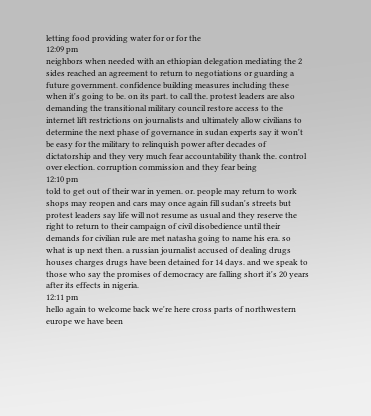letting food providing water for or for the
12:09 pm
neighbors when needed with an ethiopian delegation mediating the 2 sides reached an agreement to return to negotiations or guarding a future government. confidence building measures including these when it's going to be. on its part. to call the. protest leaders are also demanding the transitional military council restore access to the internet lift restrictions on journalists and ultimately allow civilians to determine the next phase of governance in sudan experts say it won't be easy for the military to relinquish power after decades of dictatorship and they very much fear accountability thank the. control over election. corruption commission and they fear being
12:10 pm
told to get out of their war in yemen. or. people may return to work shops may reopen and cars may once again fill sudan's streets but protest leaders say life will not resume as usual and they reserve the right to return to their campaign of civil disobedience until their demands for civilian rule are met natasha going to name his era. so what is up next then. a russian journalist accused of dealing drugs houses charges drugs have been detained for 14 days. and we speak to those who say the promises of democracy are falling short it's 20 years after its effects in nigeria.
12:11 pm
hello again to welcome back we're here cross parts of northwestern europe we have been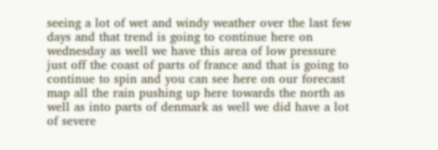seeing a lot of wet and windy weather over the last few days and that trend is going to continue here on wednesday as well we have this area of low pressure just off the coast of parts of france and that is going to continue to spin and you can see here on our forecast map all the rain pushing up here towards the north as well as into parts of denmark as well we did have a lot of severe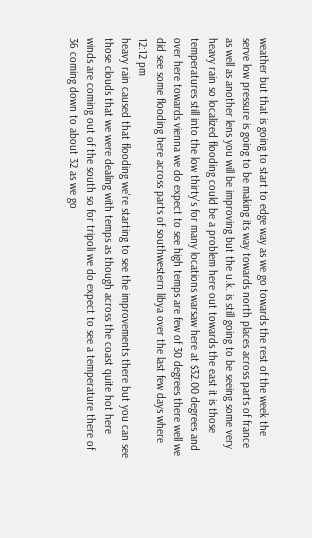weather but that is going to start to edge way as we go towards the rest of the week the serve low pressure is going to be making its way towards north places across parts of france as well as another lens you will be improving but the u.k. is still going to be seeing some very heavy rain so localized flooding could be a problem here out towards the east it is those temperatures still into the low thirty's for many locations warsaw here at $32.00 degrees and over here towards vienna we do expect to see high temps are few of 30 degrees there well we did see some flooding here across parts of southwestern libya over the last few days where
12:12 pm
heavy rain caused that flooding we're starting to see the improvements there but you can see those clouds that we were dealing with temps as though across the coast quite hot here winds are coming out of the south so for tripoli we do expect to see a temperature there of 36 coming down to about 32 as we go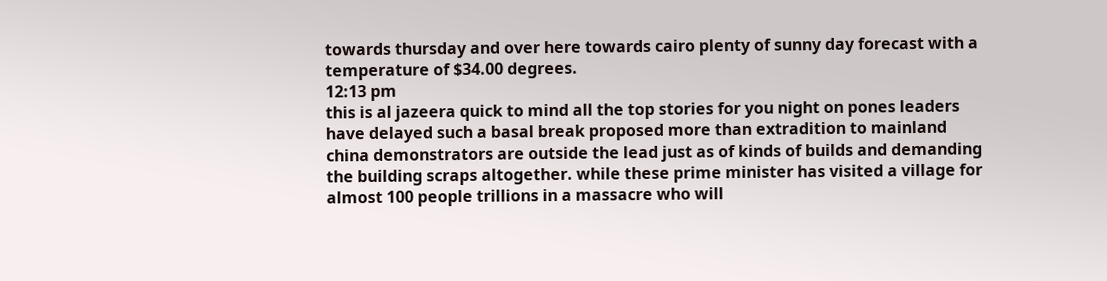towards thursday and over here towards cairo plenty of sunny day forecast with a temperature of $34.00 degrees.
12:13 pm
this is al jazeera quick to mind all the top stories for you night on pones leaders have delayed such a basal break proposed more than extradition to mainland china demonstrators are outside the lead just as of kinds of builds and demanding the building scraps altogether. while these prime minister has visited a village for almost 100 people trillions in a massacre who will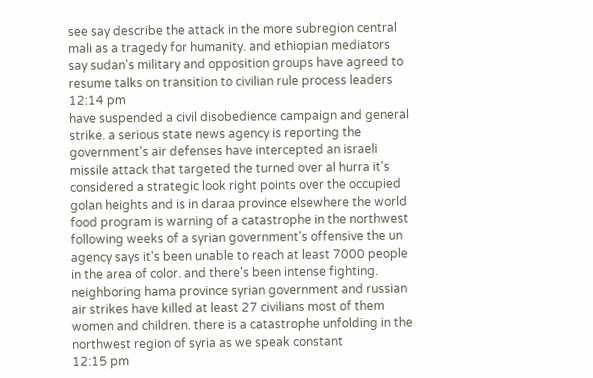see say describe the attack in the more subregion central mali as a tragedy for humanity. and ethiopian mediators say sudan's military and opposition groups have agreed to resume talks on transition to civilian rule process leaders
12:14 pm
have suspended a civil disobedience campaign and general strike. a serious state news agency is reporting the government's air defenses have intercepted an israeli missile attack that targeted the turned over al hurra it's considered a strategic look right points over the occupied golan heights and is in daraa province elsewhere the world food program is warning of a catastrophe in the northwest following weeks of a syrian government's offensive the un agency says it's been unable to reach at least 7000 people in the area of color. and there's been intense fighting. neighboring hama province syrian government and russian air strikes have killed at least 27 civilians most of them women and children. there is a catastrophe unfolding in the northwest region of syria as we speak constant
12:15 pm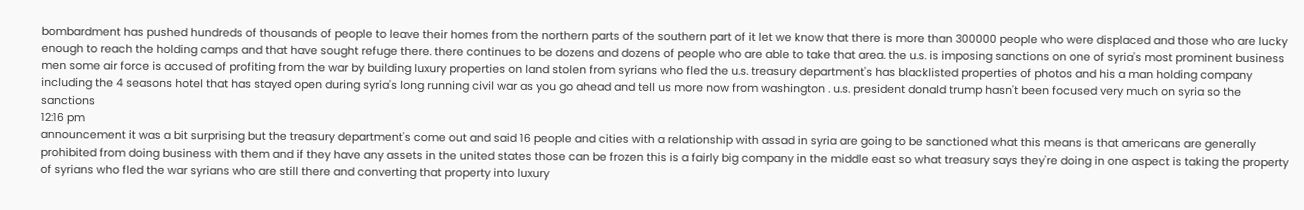bombardment has pushed hundreds of thousands of people to leave their homes from the northern parts of the southern part of it let we know that there is more than 300000 people who were displaced and those who are lucky enough to reach the holding camps and that have sought refuge there. there continues to be dozens and dozens of people who are able to take that area. the u.s. is imposing sanctions on one of syria's most prominent business men some air force is accused of profiting from the war by building luxury properties on land stolen from syrians who fled the u.s. treasury department's has blacklisted properties of photos and his a man holding company including the 4 seasons hotel that has stayed open during syria's long running civil war as you go ahead and tell us more now from washington . u.s. president donald trump hasn't been focused very much on syria so the sanctions
12:16 pm
announcement it was a bit surprising but the treasury department's come out and said 16 people and cities with a relationship with assad in syria are going to be sanctioned what this means is that americans are generally prohibited from doing business with them and if they have any assets in the united states those can be frozen this is a fairly big company in the middle east so what treasury says they're doing in one aspect is taking the property of syrians who fled the war syrians who are still there and converting that property into luxury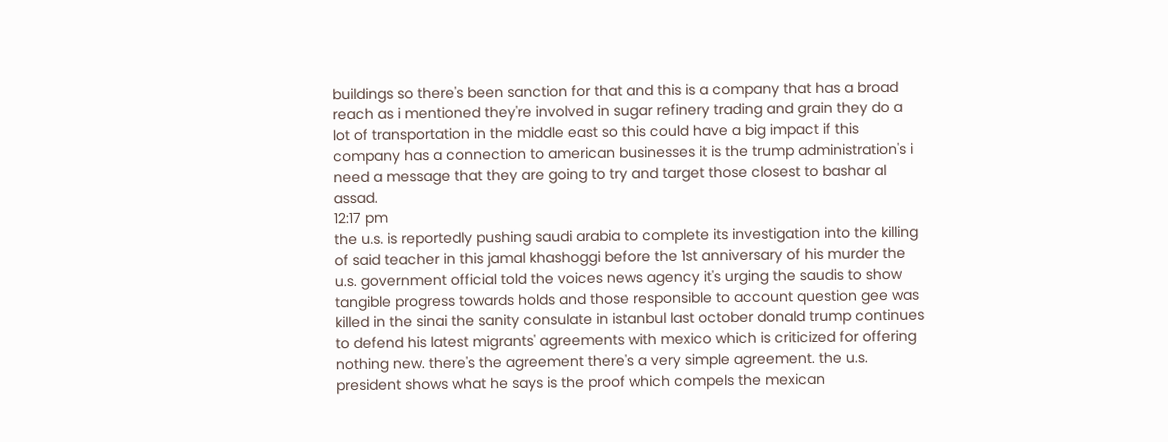buildings so there's been sanction for that and this is a company that has a broad reach as i mentioned they're involved in sugar refinery trading and grain they do a lot of transportation in the middle east so this could have a big impact if this company has a connection to american businesses it is the trump administration's i need a message that they are going to try and target those closest to bashar al assad.
12:17 pm
the u.s. is reportedly pushing saudi arabia to complete its investigation into the killing of said teacher in this jamal khashoggi before the 1st anniversary of his murder the u.s. government official told the voices news agency it's urging the saudis to show tangible progress towards holds and those responsible to account question gee was killed in the sinai the sanity consulate in istanbul last october donald trump continues to defend his latest migrants' agreements with mexico which is criticized for offering nothing new. there's the agreement there's a very simple agreement. the u.s. president shows what he says is the proof which compels the mexican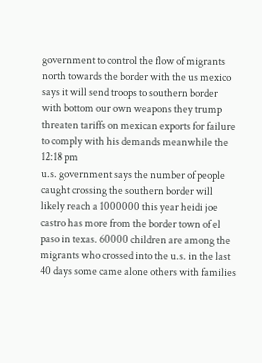government to control the flow of migrants north towards the border with the us mexico says it will send troops to southern border with bottom our own weapons they trump threaten tariffs on mexican exports for failure to comply with his demands meanwhile the
12:18 pm
u.s. government says the number of people caught crossing the southern border will likely reach a 1000000 this year heidi joe castro has more from the border town of el paso in texas. 60000 children are among the migrants who crossed into the u.s. in the last 40 days some came alone others with families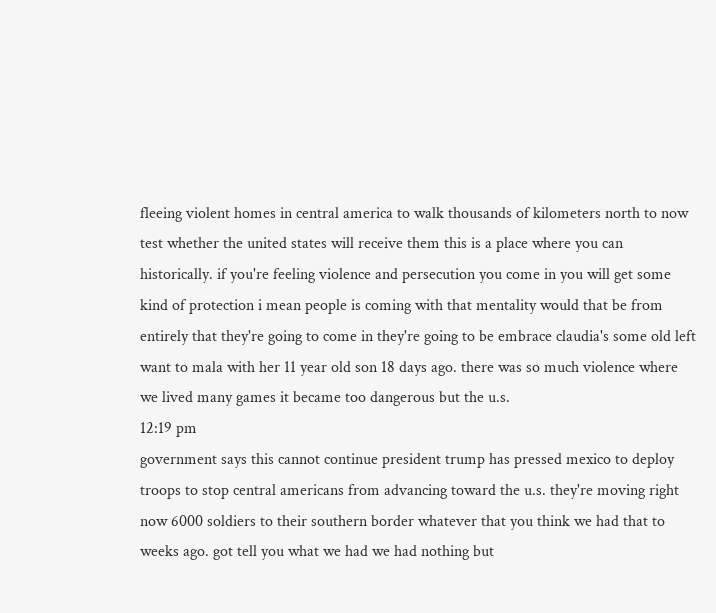fleeing violent homes in central america to walk thousands of kilometers north to now test whether the united states will receive them this is a place where you can historically. if you're feeling violence and persecution you come in you will get some kind of protection i mean people is coming with that mentality would that be from entirely that they're going to come in they're going to be embrace claudia's some old left want to mala with her 11 year old son 18 days ago. there was so much violence where we lived many games it became too dangerous but the u.s.
12:19 pm
government says this cannot continue president trump has pressed mexico to deploy troops to stop central americans from advancing toward the u.s. they're moving right now 6000 soldiers to their southern border whatever that you think we had that to weeks ago. got tell you what we had we had nothing but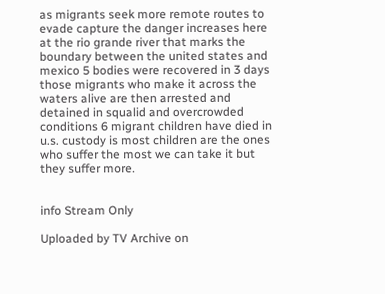as migrants seek more remote routes to evade capture the danger increases here at the rio grande river that marks the boundary between the united states and mexico 5 bodies were recovered in 3 days those migrants who make it across the waters alive are then arrested and detained in squalid and overcrowded conditions 6 migrant children have died in u.s. custody is most children are the ones who suffer the most we can take it but they suffer more.


info Stream Only

Uploaded by TV Archive on